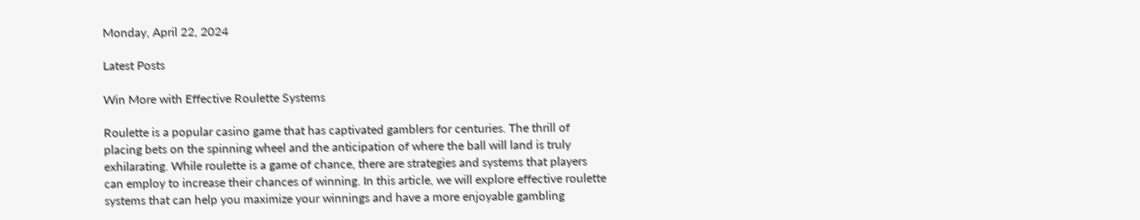Monday, April 22, 2024

Latest Posts

Win More with Effective Roulette Systems

Roulette is a popular casino game that has captivated gamblers for centuries. The thrill of placing bets on the spinning wheel and the anticipation of where the ball will land is truly exhilarating. While roulette is a game of chance, there are strategies and systems that players can employ to increase their chances of winning. In this article, we will explore effective roulette systems that can help you maximize your winnings and have a more enjoyable gambling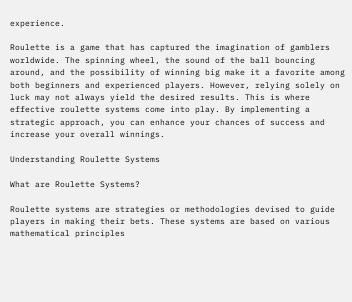experience.

Roulette is a game that has captured the imagination of gamblers worldwide. The spinning wheel, the sound of the ball bouncing around, and the possibility of winning big make it a favorite among both beginners and experienced players. However, relying solely on luck may not always yield the desired results. This is where effective roulette systems come into play. By implementing a strategic approach, you can enhance your chances of success and increase your overall winnings.

Understanding Roulette Systems

What are Roulette Systems?

Roulette systems are strategies or methodologies devised to guide players in making their bets. These systems are based on various mathematical principles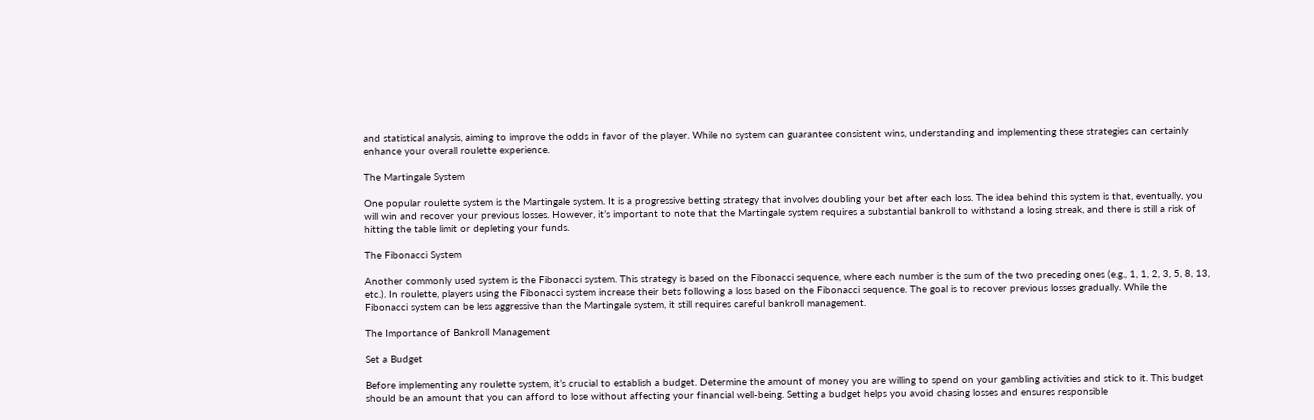and statistical analysis, aiming to improve the odds in favor of the player. While no system can guarantee consistent wins, understanding and implementing these strategies can certainly enhance your overall roulette experience.

The Martingale System

One popular roulette system is the Martingale system. It is a progressive betting strategy that involves doubling your bet after each loss. The idea behind this system is that, eventually, you will win and recover your previous losses. However, it’s important to note that the Martingale system requires a substantial bankroll to withstand a losing streak, and there is still a risk of hitting the table limit or depleting your funds.

The Fibonacci System

Another commonly used system is the Fibonacci system. This strategy is based on the Fibonacci sequence, where each number is the sum of the two preceding ones (e.g., 1, 1, 2, 3, 5, 8, 13, etc.). In roulette, players using the Fibonacci system increase their bets following a loss based on the Fibonacci sequence. The goal is to recover previous losses gradually. While the Fibonacci system can be less aggressive than the Martingale system, it still requires careful bankroll management.

The Importance of Bankroll Management

Set a Budget

Before implementing any roulette system, it’s crucial to establish a budget. Determine the amount of money you are willing to spend on your gambling activities and stick to it. This budget should be an amount that you can afford to lose without affecting your financial well-being. Setting a budget helps you avoid chasing losses and ensures responsible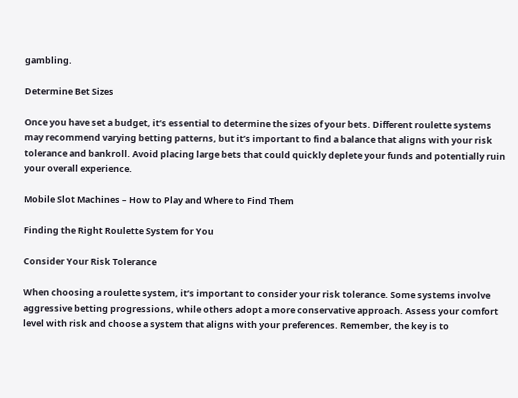gambling.

Determine Bet Sizes

Once you have set a budget, it’s essential to determine the sizes of your bets. Different roulette systems may recommend varying betting patterns, but it’s important to find a balance that aligns with your risk tolerance and bankroll. Avoid placing large bets that could quickly deplete your funds and potentially ruin your overall experience.

Mobile Slot Machines – How to Play and Where to Find Them

Finding the Right Roulette System for You

Consider Your Risk Tolerance

When choosing a roulette system, it’s important to consider your risk tolerance. Some systems involve aggressive betting progressions, while others adopt a more conservative approach. Assess your comfort level with risk and choose a system that aligns with your preferences. Remember, the key is to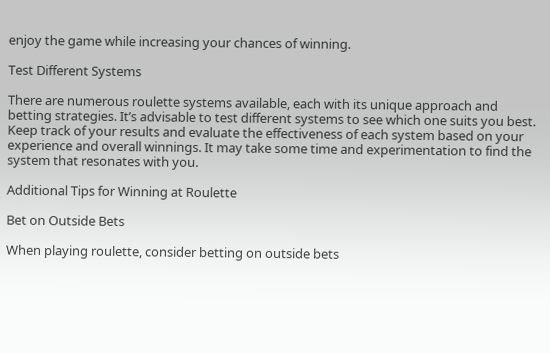enjoy the game while increasing your chances of winning.

Test Different Systems

There are numerous roulette systems available, each with its unique approach and betting strategies. It’s advisable to test different systems to see which one suits you best. Keep track of your results and evaluate the effectiveness of each system based on your experience and overall winnings. It may take some time and experimentation to find the system that resonates with you.

Additional Tips for Winning at Roulette

Bet on Outside Bets

When playing roulette, consider betting on outside bets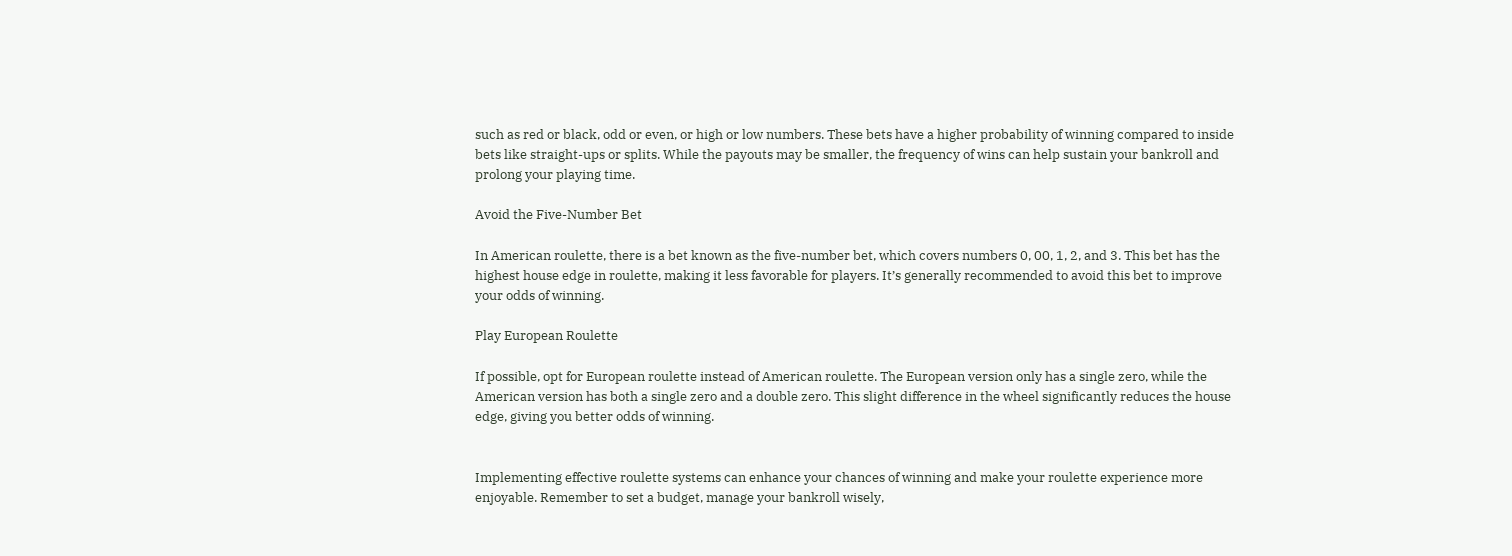such as red or black, odd or even, or high or low numbers. These bets have a higher probability of winning compared to inside bets like straight-ups or splits. While the payouts may be smaller, the frequency of wins can help sustain your bankroll and prolong your playing time.

Avoid the Five-Number Bet

In American roulette, there is a bet known as the five-number bet, which covers numbers 0, 00, 1, 2, and 3. This bet has the highest house edge in roulette, making it less favorable for players. It’s generally recommended to avoid this bet to improve your odds of winning.

Play European Roulette

If possible, opt for European roulette instead of American roulette. The European version only has a single zero, while the American version has both a single zero and a double zero. This slight difference in the wheel significantly reduces the house edge, giving you better odds of winning.


Implementing effective roulette systems can enhance your chances of winning and make your roulette experience more enjoyable. Remember to set a budget, manage your bankroll wisely,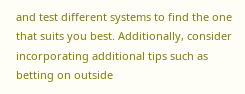and test different systems to find the one that suits you best. Additionally, consider incorporating additional tips such as betting on outside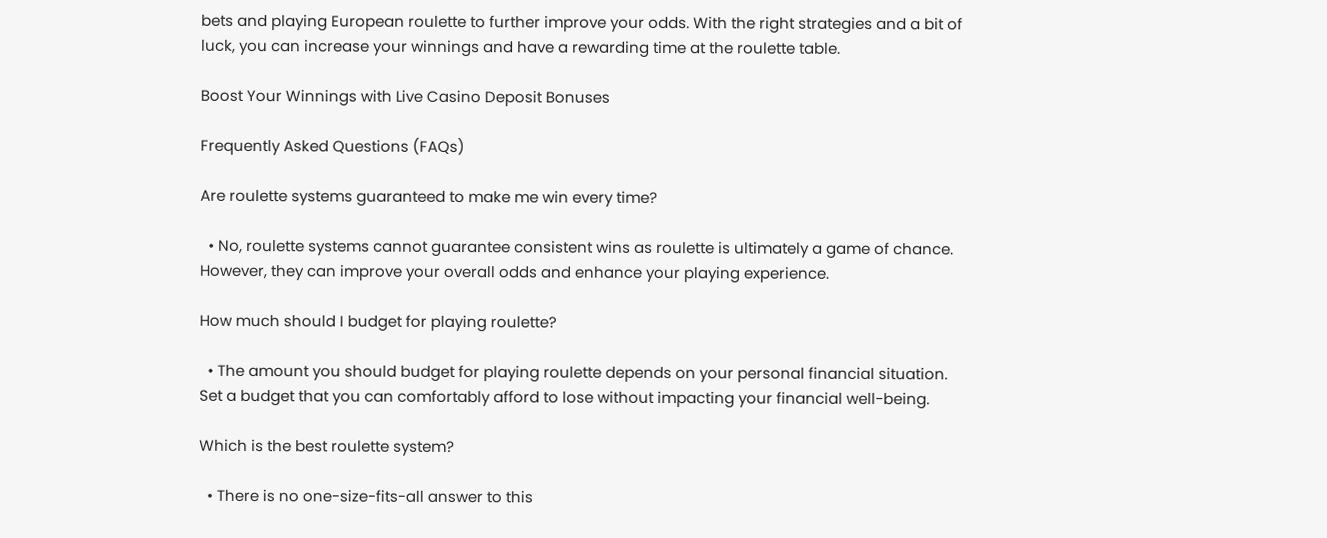bets and playing European roulette to further improve your odds. With the right strategies and a bit of luck, you can increase your winnings and have a rewarding time at the roulette table.

Boost Your Winnings with Live Casino Deposit Bonuses

Frequently Asked Questions (FAQs)

Are roulette systems guaranteed to make me win every time?

  • No, roulette systems cannot guarantee consistent wins as roulette is ultimately a game of chance. However, they can improve your overall odds and enhance your playing experience.

How much should I budget for playing roulette?

  • The amount you should budget for playing roulette depends on your personal financial situation. Set a budget that you can comfortably afford to lose without impacting your financial well-being.

Which is the best roulette system?

  • There is no one-size-fits-all answer to this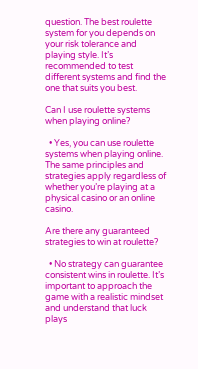question. The best roulette system for you depends on your risk tolerance and playing style. It’s recommended to test different systems and find the one that suits you best.

Can I use roulette systems when playing online?

  • Yes, you can use roulette systems when playing online. The same principles and strategies apply regardless of whether you’re playing at a physical casino or an online casino.

Are there any guaranteed strategies to win at roulette?

  • No strategy can guarantee consistent wins in roulette. It’s important to approach the game with a realistic mindset and understand that luck plays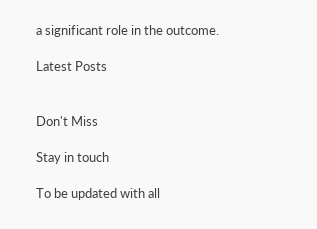a significant role in the outcome.

Latest Posts


Don't Miss

Stay in touch

To be updated with all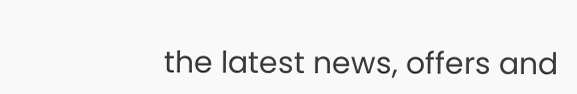the latest news, offers and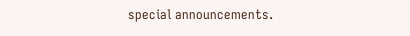special announcements.